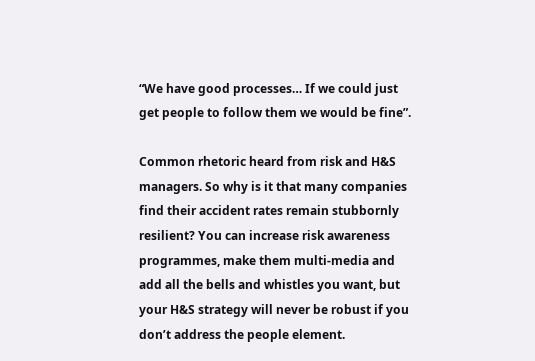“We have good processes… If we could just get people to follow them we would be fine”.

Common rhetoric heard from risk and H&S managers. So why is it that many companies find their accident rates remain stubbornly resilient? You can increase risk awareness programmes, make them multi-media and add all the bells and whistles you want, but your H&S strategy will never be robust if you don’t address the people element.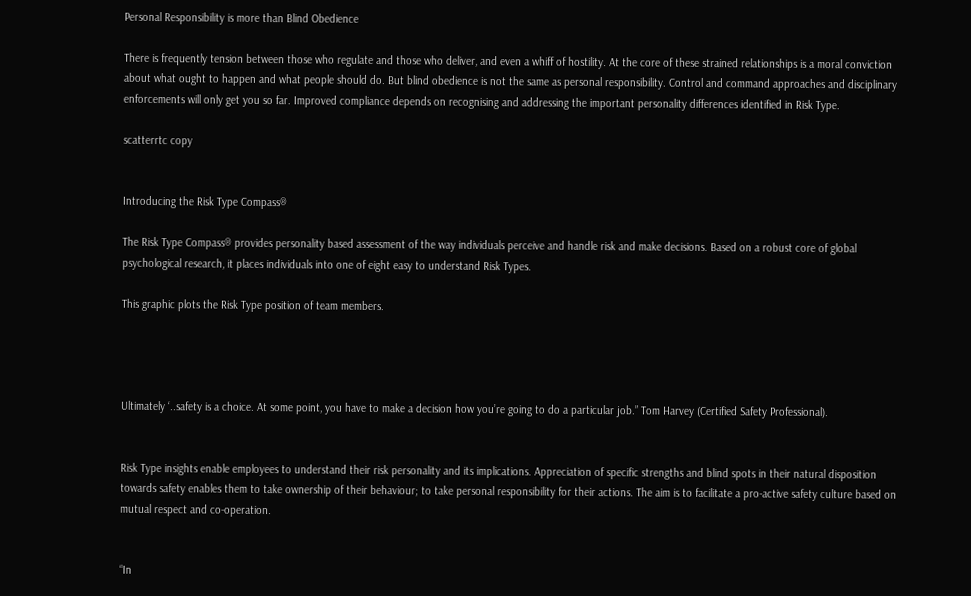Personal Responsibility is more than Blind Obedience

There is frequently tension between those who regulate and those who deliver, and even a whiff of hostility. At the core of these strained relationships is a moral conviction about what ought to happen and what people should do. But blind obedience is not the same as personal responsibility. Control and command approaches and disciplinary enforcements will only get you so far. Improved compliance depends on recognising and addressing the important personality differences identified in Risk Type.

scatterrtc copy


Introducing the Risk Type Compass®

The Risk Type Compass® provides personality based assessment of the way individuals perceive and handle risk and make decisions. Based on a robust core of global psychological research, it places individuals into one of eight easy to understand Risk Types.

This graphic plots the Risk Type position of team members.




Ultimately ‘..safety is a choice. At some point, you have to make a decision how you’re going to do a particular job.” Tom Harvey (Certified Safety Professional).


Risk Type insights enable employees to understand their risk personality and its implications. Appreciation of specific strengths and blind spots in their natural disposition towards safety enables them to take ownership of their behaviour; to take personal responsibility for their actions. The aim is to facilitate a pro-active safety culture based on mutual respect and co-operation.


“In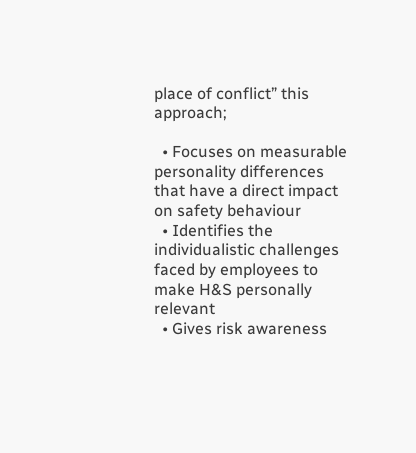place of conflict” this approach;

  • Focuses on measurable personality differences that have a direct impact on safety behaviour
  • Identifies the individualistic challenges faced by employees to make H&S personally relevant
  • Gives risk awareness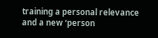training a personal relevance and a new ‘person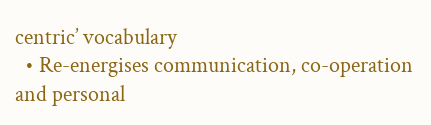centric’ vocabulary
  • Re-energises communication, co-operation and personal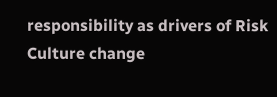responsibility as drivers of Risk Culture change